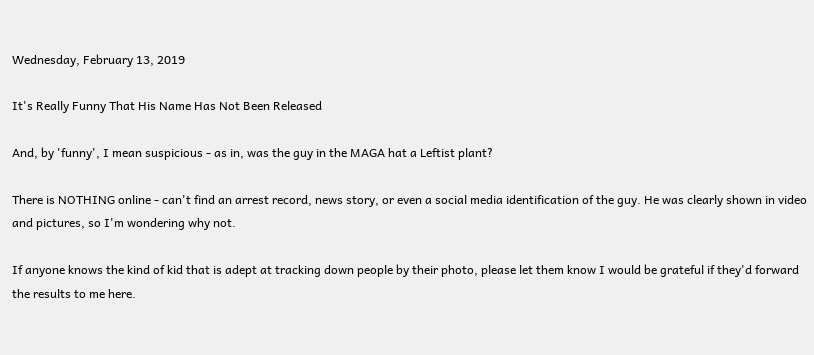Wednesday, February 13, 2019

It's Really Funny That His Name Has Not Been Released

And, by 'funny', I mean suspicious - as in, was the guy in the MAGA hat a Leftist plant?

There is NOTHING online - can't find an arrest record, news story, or even a social media identification of the guy. He was clearly shown in video and pictures, so I'm wondering why not.

If anyone knows the kind of kid that is adept at tracking down people by their photo, please let them know I would be grateful if they'd forward the results to me here.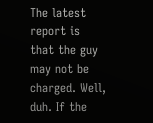The latest report is that the guy may not be charged. Well, duh. If the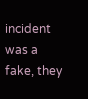incident was a fake, they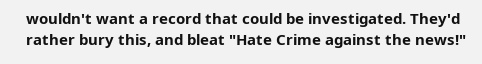wouldn't want a record that could be investigated. They'd rather bury this, and bleat "Hate Crime against the news!"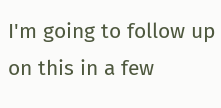I'm going to follow up on this in a few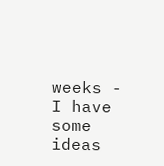weeks - I have some ideas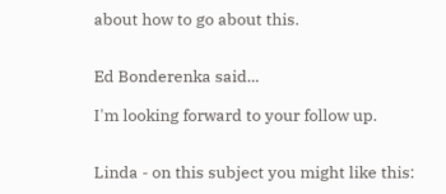about how to go about this.


Ed Bonderenka said...

I'm looking forward to your follow up.


Linda - on this subject you might like this: